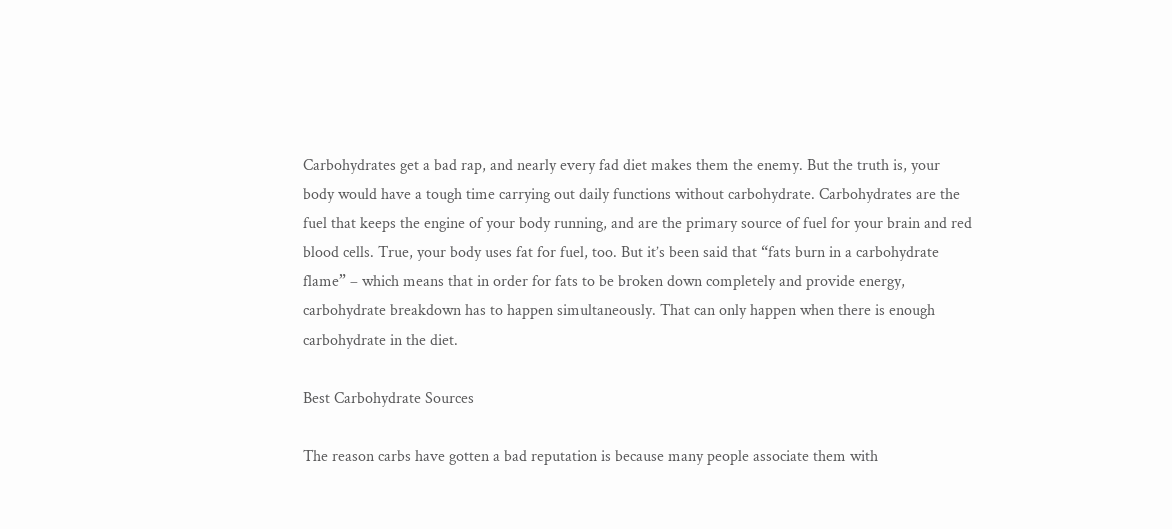Carbohydrates get a bad rap, and nearly every fad diet makes them the enemy. But the truth is, your body would have a tough time carrying out daily functions without carbohydrate. Carbohydrates are the fuel that keeps the engine of your body running, and are the primary source of fuel for your brain and red blood cells. True, your body uses fat for fuel, too. But it’s been said that “fats burn in a carbohydrate flame” – which means that in order for fats to be broken down completely and provide energy, carbohydrate breakdown has to happen simultaneously. That can only happen when there is enough carbohydrate in the diet.

Best Carbohydrate Sources

The reason carbs have gotten a bad reputation is because many people associate them with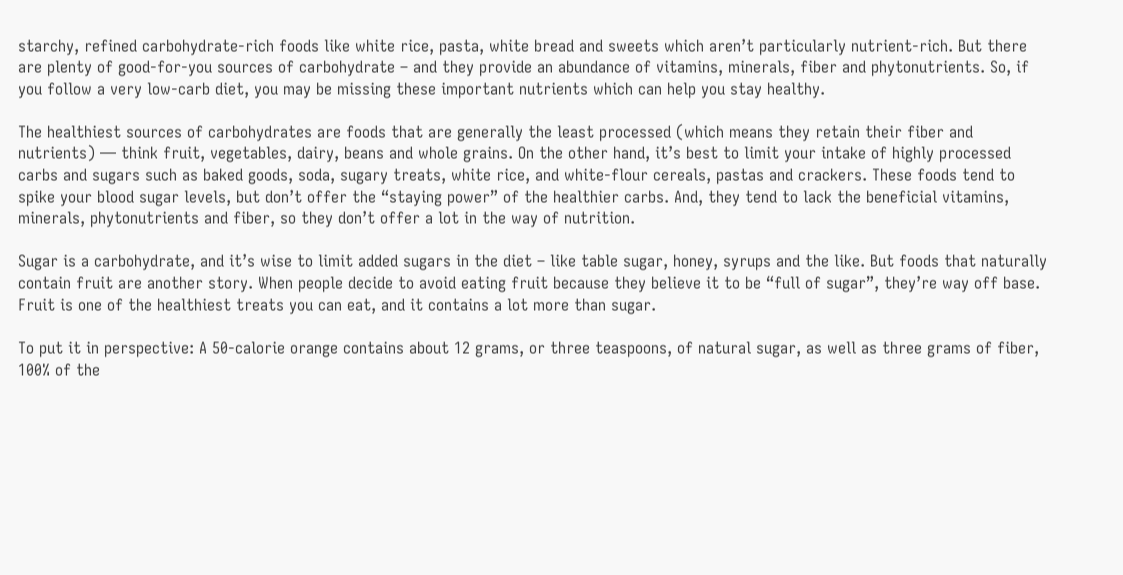starchy, refined carbohydrate-rich foods like white rice, pasta, white bread and sweets which aren’t particularly nutrient-rich. But there are plenty of good-for-you sources of carbohydrate – and they provide an abundance of vitamins, minerals, fiber and phytonutrients. So, if you follow a very low-carb diet, you may be missing these important nutrients which can help you stay healthy.

The healthiest sources of carbohydrates are foods that are generally the least processed (which means they retain their fiber and nutrients) — think fruit, vegetables, dairy, beans and whole grains. On the other hand, it’s best to limit your intake of highly processed carbs and sugars such as baked goods, soda, sugary treats, white rice, and white-flour cereals, pastas and crackers. These foods tend to spike your blood sugar levels, but don’t offer the “staying power” of the healthier carbs. And, they tend to lack the beneficial vitamins, minerals, phytonutrients and fiber, so they don’t offer a lot in the way of nutrition.

Sugar is a carbohydrate, and it’s wise to limit added sugars in the diet – like table sugar, honey, syrups and the like. But foods that naturally contain fruit are another story. When people decide to avoid eating fruit because they believe it to be “full of sugar”, they’re way off base. Fruit is one of the healthiest treats you can eat, and it contains a lot more than sugar.

To put it in perspective: A 50-calorie orange contains about 12 grams, or three teaspoons, of natural sugar, as well as three grams of fiber, 100% of the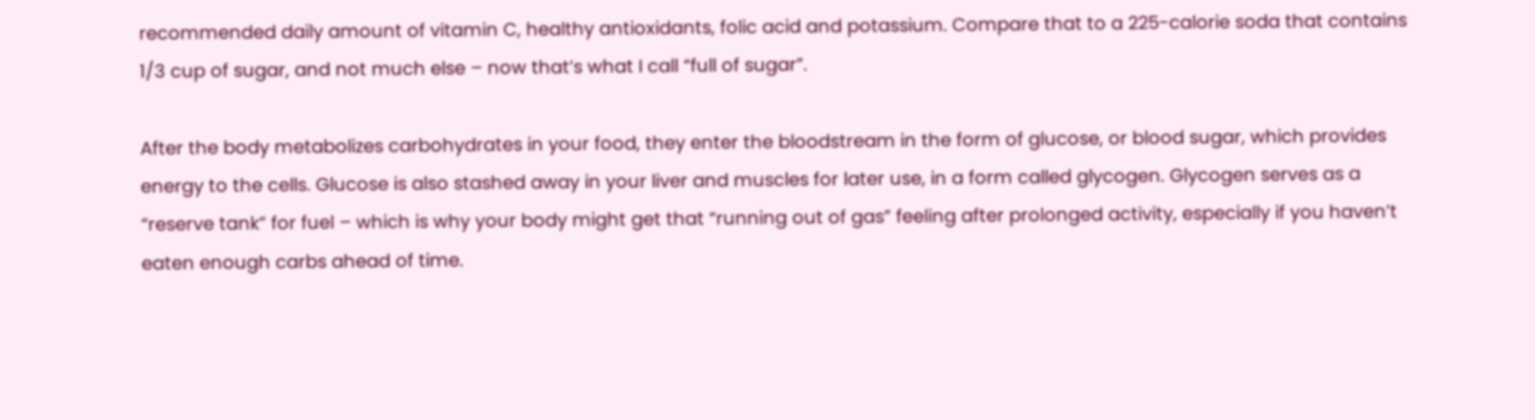recommended daily amount of vitamin C, healthy antioxidants, folic acid and potassium. Compare that to a 225-calorie soda that contains 1/3 cup of sugar, and not much else – now that’s what I call “full of sugar”.

After the body metabolizes carbohydrates in your food, they enter the bloodstream in the form of glucose, or blood sugar, which provides energy to the cells. Glucose is also stashed away in your liver and muscles for later use, in a form called glycogen. Glycogen serves as a “reserve tank” for fuel – which is why your body might get that “running out of gas” feeling after prolonged activity, especially if you haven’t eaten enough carbs ahead of time.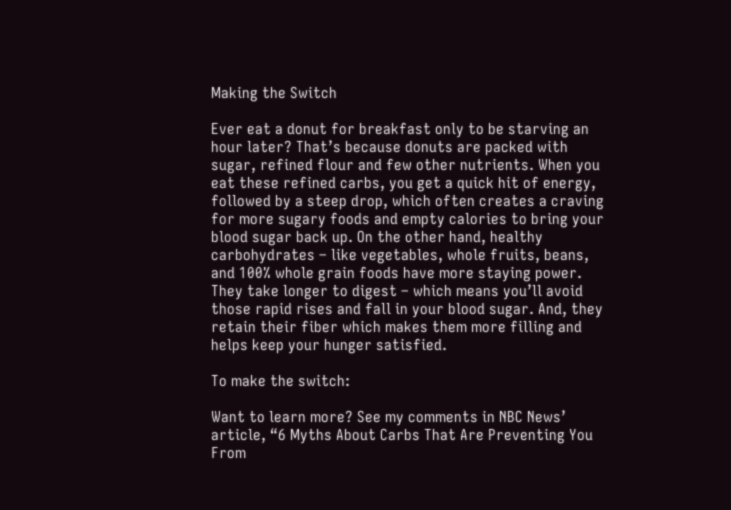Making the Switch

Ever eat a donut for breakfast only to be starving an hour later? That’s because donuts are packed with sugar, refined flour and few other nutrients. When you eat these refined carbs, you get a quick hit of energy, followed by a steep drop, which often creates a craving for more sugary foods and empty calories to bring your blood sugar back up. On the other hand, healthy carbohydrates – like vegetables, whole fruits, beans, and 100% whole grain foods have more staying power. They take longer to digest – which means you’ll avoid those rapid rises and fall in your blood sugar. And, they retain their fiber which makes them more filling and helps keep your hunger satisfied.

To make the switch:

Want to learn more? See my comments in NBC News’ article, “6 Myths About Carbs That Are Preventing You From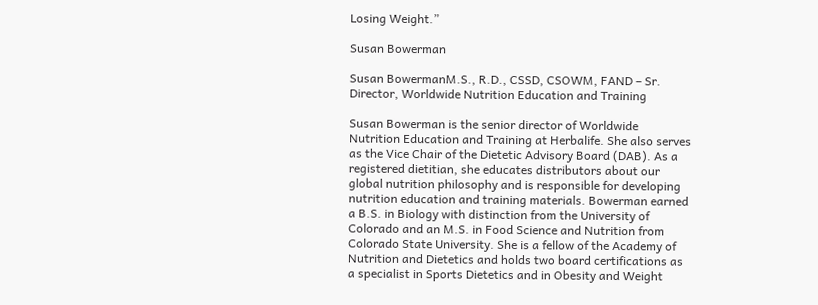Losing Weight.”

Susan Bowerman

Susan BowermanM.S., R.D., CSSD, CSOWM, FAND – Sr. Director, Worldwide Nutrition Education and Training

Susan Bowerman is the senior director of Worldwide Nutrition Education and Training at Herbalife. She also serves as the Vice Chair of the Dietetic Advisory Board (DAB). As a registered dietitian, she educates distributors about our global nutrition philosophy and is responsible for developing nutrition education and training materials. Bowerman earned a B.S. in Biology with distinction from the University of Colorado and an M.S. in Food Science and Nutrition from Colorado State University. She is a fellow of the Academy of Nutrition and Dietetics and holds two board certifications as a specialist in Sports Dietetics and in Obesity and Weight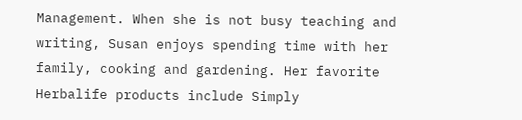Management. When she is not busy teaching and writing, Susan enjoys spending time with her family, cooking and gardening. Her favorite Herbalife products include Simply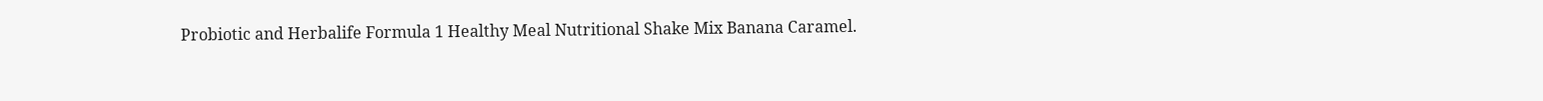Probiotic and Herbalife Formula 1 Healthy Meal Nutritional Shake Mix Banana Caramel.